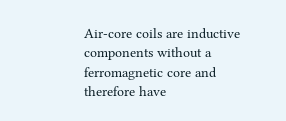Air-core coils are inductive components without a ferromagnetic core and therefore have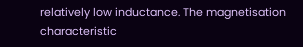relatively low inductance. The magnetisation characteristic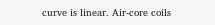curve is linear. Air-core coils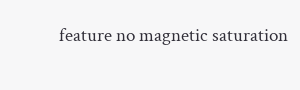feature no magnetic saturation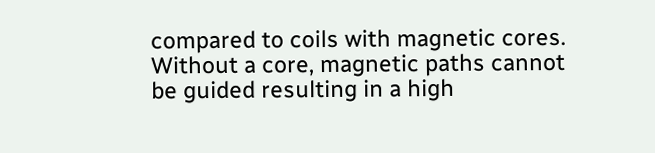compared to coils with magnetic cores. Without a core, magnetic paths cannot be guided resulting in a high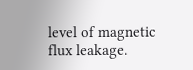level of magnetic flux leakage.